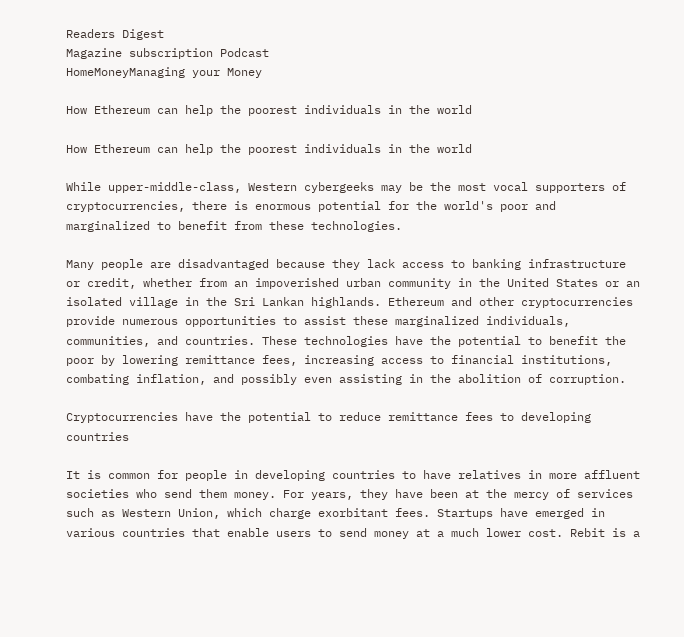Readers Digest
Magazine subscription Podcast
HomeMoneyManaging your Money

How Ethereum can help the poorest individuals in the world

How Ethereum can help the poorest individuals in the world

While upper-middle-class, Western cybergeeks may be the most vocal supporters of cryptocurrencies, there is enormous potential for the world's poor and marginalized to benefit from these technologies.

Many people are disadvantaged because they lack access to banking infrastructure or credit, whether from an impoverished urban community in the United States or an isolated village in the Sri Lankan highlands. Ethereum and other cryptocurrencies provide numerous opportunities to assist these marginalized individuals, communities, and countries. These technologies have the potential to benefit the poor by lowering remittance fees, increasing access to financial institutions, combating inflation, and possibly even assisting in the abolition of corruption.

Cryptocurrencies have the potential to reduce remittance fees to developing countries

It is common for people in developing countries to have relatives in more affluent societies who send them money. For years, they have been at the mercy of services such as Western Union, which charge exorbitant fees. Startups have emerged in various countries that enable users to send money at a much lower cost. Rebit is a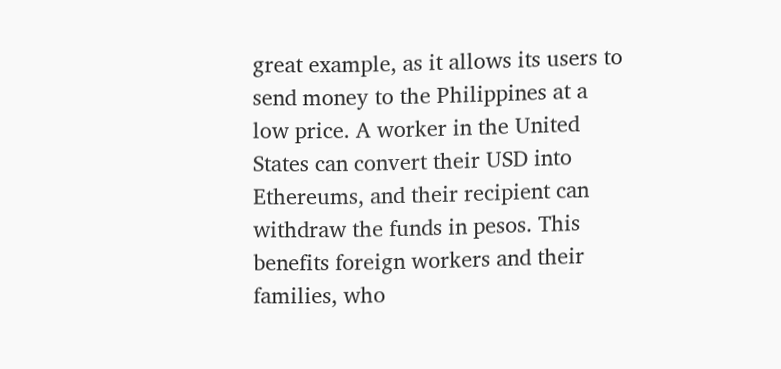great example, as it allows its users to send money to the Philippines at a low price. A worker in the United States can convert their USD into Ethereums, and their recipient can withdraw the funds in pesos. This benefits foreign workers and their families, who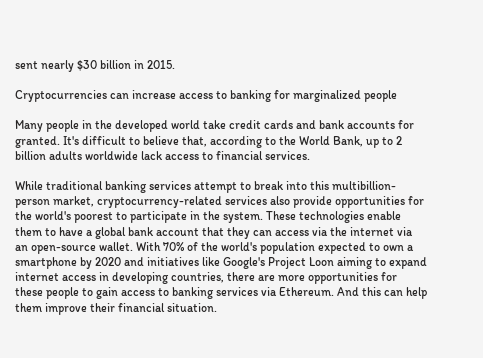sent nearly $30 billion in 2015.

Cryptocurrencies can increase access to banking for marginalized people

Many people in the developed world take credit cards and bank accounts for granted. It's difficult to believe that, according to the World Bank, up to 2 billion adults worldwide lack access to financial services.

While traditional banking services attempt to break into this multibillion-person market, cryptocurrency-related services also provide opportunities for the world's poorest to participate in the system. These technologies enable them to have a global bank account that they can access via the internet via an open-source wallet. With 70% of the world's population expected to own a smartphone by 2020 and initiatives like Google's Project Loon aiming to expand internet access in developing countries, there are more opportunities for these people to gain access to banking services via Ethereum. And this can help them improve their financial situation.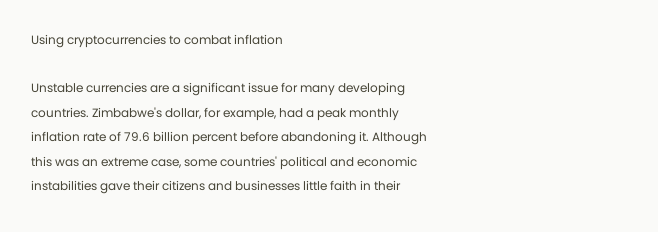Using cryptocurrencies to combat inflation

Unstable currencies are a significant issue for many developing countries. Zimbabwe's dollar, for example, had a peak monthly inflation rate of 79.6 billion percent before abandoning it. Although this was an extreme case, some countries' political and economic instabilities gave their citizens and businesses little faith in their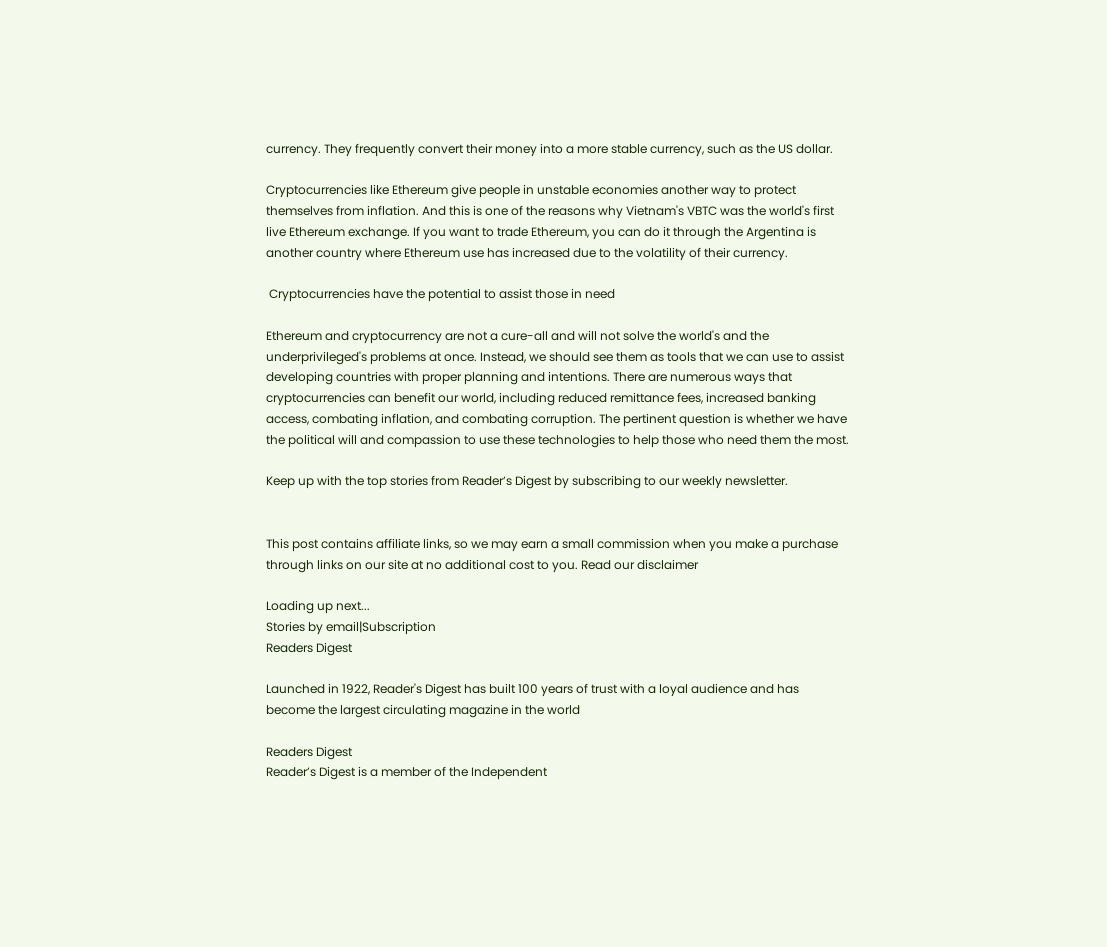currency. They frequently convert their money into a more stable currency, such as the US dollar.

Cryptocurrencies like Ethereum give people in unstable economies another way to protect themselves from inflation. And this is one of the reasons why Vietnam's VBTC was the world's first live Ethereum exchange. If you want to trade Ethereum, you can do it through the Argentina is another country where Ethereum use has increased due to the volatility of their currency.

 Cryptocurrencies have the potential to assist those in need

Ethereum and cryptocurrency are not a cure-all and will not solve the world's and the underprivileged's problems at once. Instead, we should see them as tools that we can use to assist developing countries with proper planning and intentions. There are numerous ways that cryptocurrencies can benefit our world, including reduced remittance fees, increased banking access, combating inflation, and combating corruption. The pertinent question is whether we have the political will and compassion to use these technologies to help those who need them the most.

Keep up with the top stories from Reader’s Digest by subscribing to our weekly newsletter.


This post contains affiliate links, so we may earn a small commission when you make a purchase through links on our site at no additional cost to you. Read our disclaimer

Loading up next...
Stories by email|Subscription
Readers Digest

Launched in 1922, Reader's Digest has built 100 years of trust with a loyal audience and has become the largest circulating magazine in the world

Readers Digest
Reader’s Digest is a member of the Independent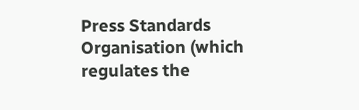Press Standards Organisation (which regulates the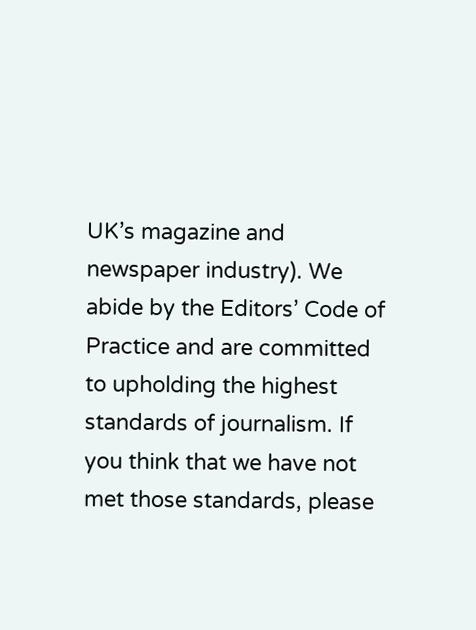UK’s magazine and newspaper industry). We abide by the Editors’ Code of Practice and are committed to upholding the highest standards of journalism. If you think that we have not met those standards, please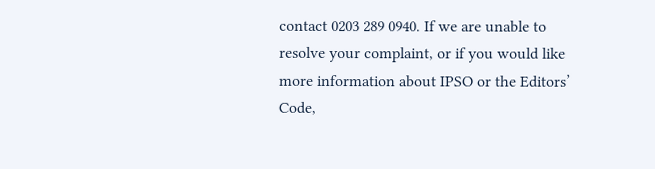contact 0203 289 0940. If we are unable to resolve your complaint, or if you would like more information about IPSO or the Editors’ Code,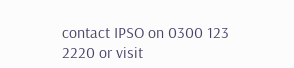contact IPSO on 0300 123 2220 or visit